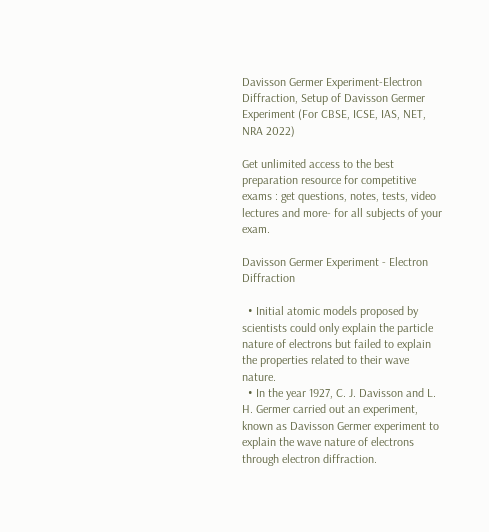Davisson Germer Experiment-Electron Diffraction, Setup of Davisson Germer Experiment (For CBSE, ICSE, IAS, NET, NRA 2022)

Get unlimited access to the best preparation resource for competitive exams : get questions, notes, tests, video lectures and more- for all subjects of your exam.

Davisson Germer Experiment - Electron Diffraction

  • Initial atomic models proposed by scientists could only explain the particle nature of electrons but failed to explain the properties related to their wave nature.
  • In the year 1927, C. J. Davisson and L. H. Germer carried out an experiment, known as Davisson Germer experiment to explain the wave nature of electrons through electron diffraction.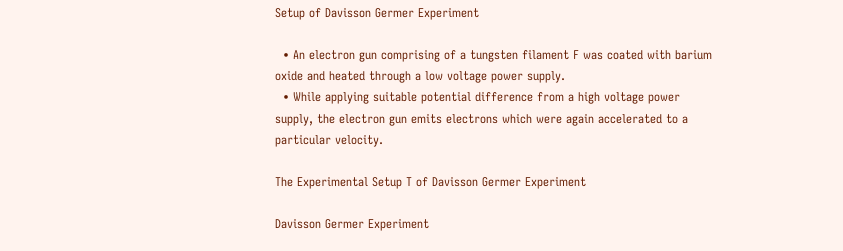Setup of Davisson Germer Experiment

  • An electron gun comprising of a tungsten filament F was coated with barium oxide and heated through a low voltage power supply.
  • While applying suitable potential difference from a high voltage power supply, the electron gun emits electrons which were again accelerated to a particular velocity.

The Experimental Setup T of Davisson Germer Experiment

Davisson Germer Experiment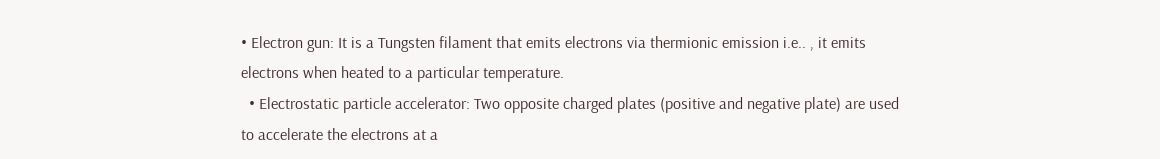• Electron gun: It is a Tungsten filament that emits electrons via thermionic emission i.e.. , it emits electrons when heated to a particular temperature.
  • Electrostatic particle accelerator: Two opposite charged plates (positive and negative plate) are used to accelerate the electrons at a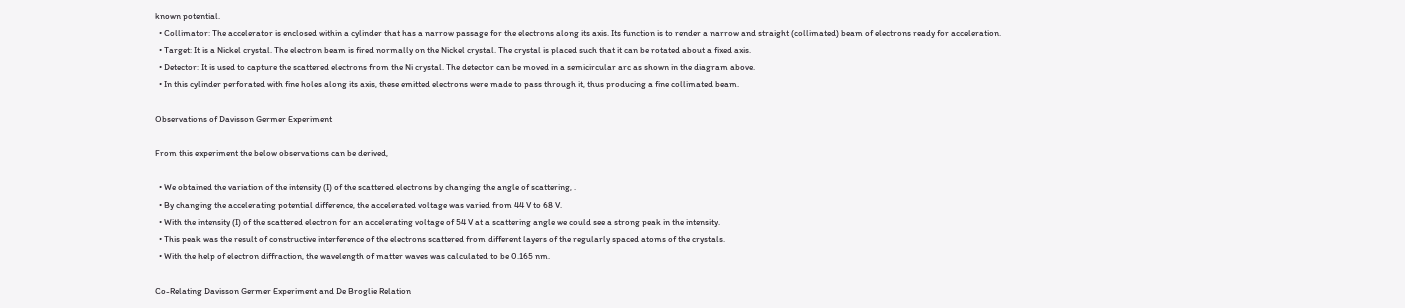known potential.
  • Collimator: The accelerator is enclosed within a cylinder that has a narrow passage for the electrons along its axis. Its function is to render a narrow and straight (collimated) beam of electrons ready for acceleration.
  • Target: It is a Nickel crystal. The electron beam is fired normally on the Nickel crystal. The crystal is placed such that it can be rotated about a fixed axis.
  • Detector: It is used to capture the scattered electrons from the Ni crystal. The detector can be moved in a semicircular arc as shown in the diagram above.
  • In this cylinder perforated with fine holes along its axis, these emitted electrons were made to pass through it, thus producing a fine collimated beam.

Observations of Davisson Germer Experiment

From this experiment the below observations can be derived,

  • We obtained the variation of the intensity (I) of the scattered electrons by changing the angle of scattering, .
  • By changing the accelerating potential difference, the accelerated voltage was varied from 44 V to 68 V.
  • With the intensity (I) of the scattered electron for an accelerating voltage of 54 V at a scattering angle we could see a strong peak in the intensity.
  • This peak was the result of constructive interference of the electrons scattered from different layers of the regularly spaced atoms of the crystals.
  • With the help of electron diffraction, the wavelength of matter waves was calculated to be 0.165 nm.

Co-Relating Davisson Germer Experiment and De Broglie Relation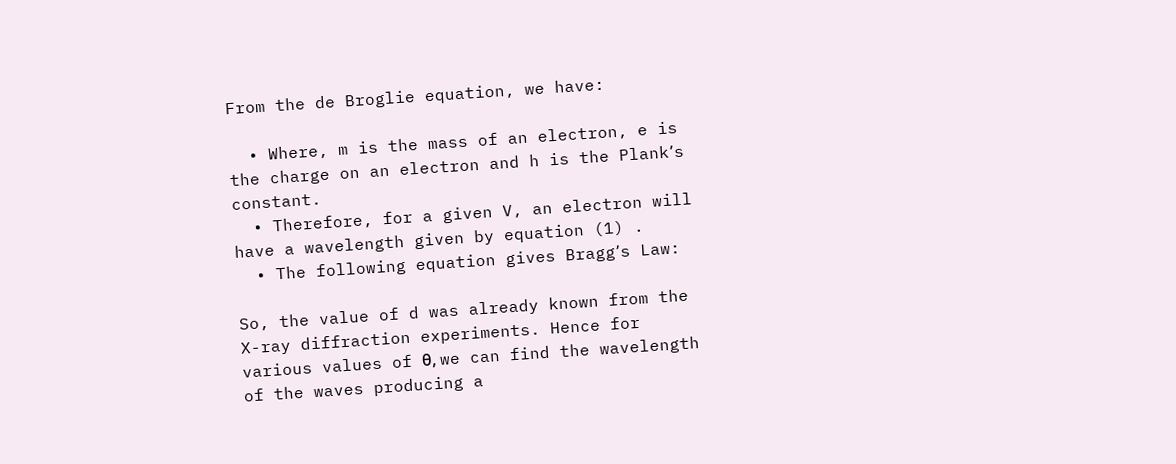From the de Broglie equation, we have:

  • Where, m is the mass of an electron, e is the charge on an electron and h is the Plank՚s constant.
  • Therefore, for a given V, an electron will have a wavelength given by equation (1) .
  • The following equation gives Bragg՚s Law:

So, the value of d was already known from the X-ray diffraction experiments. Hence for various values of θ, we can find the wavelength of the waves producing a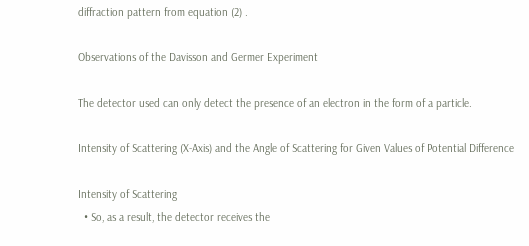diffraction pattern from equation (2) .

Observations of the Davisson and Germer Experiment

The detector used can only detect the presence of an electron in the form of a particle.

Intensity of Scattering (X-Axis) and the Angle of Scattering for Given Values of Potential Difference

Intensity of Scattering
  • So, as a result, the detector receives the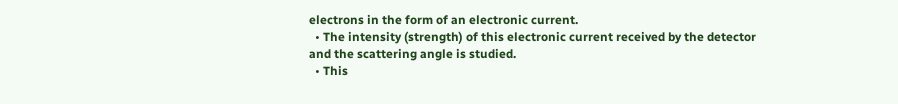electrons in the form of an electronic current.
  • The intensity (strength) of this electronic current received by the detector and the scattering angle is studied.
  • This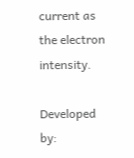current as the electron intensity.

Developed by: